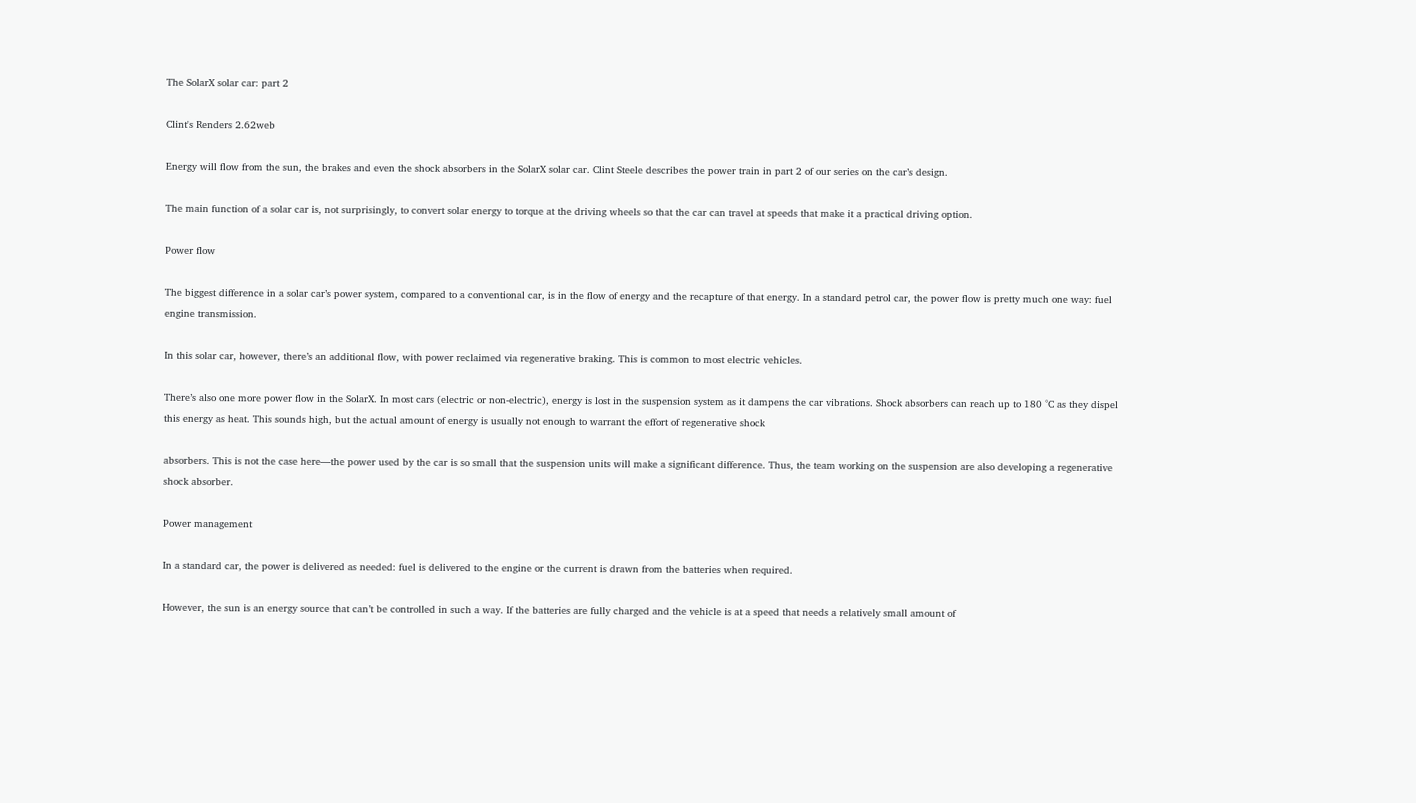The SolarX solar car: part 2

Clint's Renders 2.62web

Energy will flow from the sun, the brakes and even the shock absorbers in the SolarX solar car. Clint Steele describes the power train in part 2 of our series on the car’s design.

The main function of a solar car is, not surprisingly, to convert solar energy to torque at the driving wheels so that the car can travel at speeds that make it a practical driving option.

Power flow

The biggest difference in a solar car’s power system, compared to a conventional car, is in the flow of energy and the recapture of that energy. In a standard petrol car, the power flow is pretty much one way: fuel engine transmission.

In this solar car, however, there’s an additional flow, with power reclaimed via regenerative braking. This is common to most electric vehicles.

There’s also one more power flow in the SolarX. In most cars (electric or non-electric), energy is lost in the suspension system as it dampens the car vibrations. Shock absorbers can reach up to 180 °C as they dispel this energy as heat. This sounds high, but the actual amount of energy is usually not enough to warrant the effort of regenerative shock

absorbers. This is not the case here—the power used by the car is so small that the suspension units will make a significant difference. Thus, the team working on the suspension are also developing a regenerative shock absorber.

Power management

In a standard car, the power is delivered as needed: fuel is delivered to the engine or the current is drawn from the batteries when required.

However, the sun is an energy source that can’t be controlled in such a way. If the batteries are fully charged and the vehicle is at a speed that needs a relatively small amount of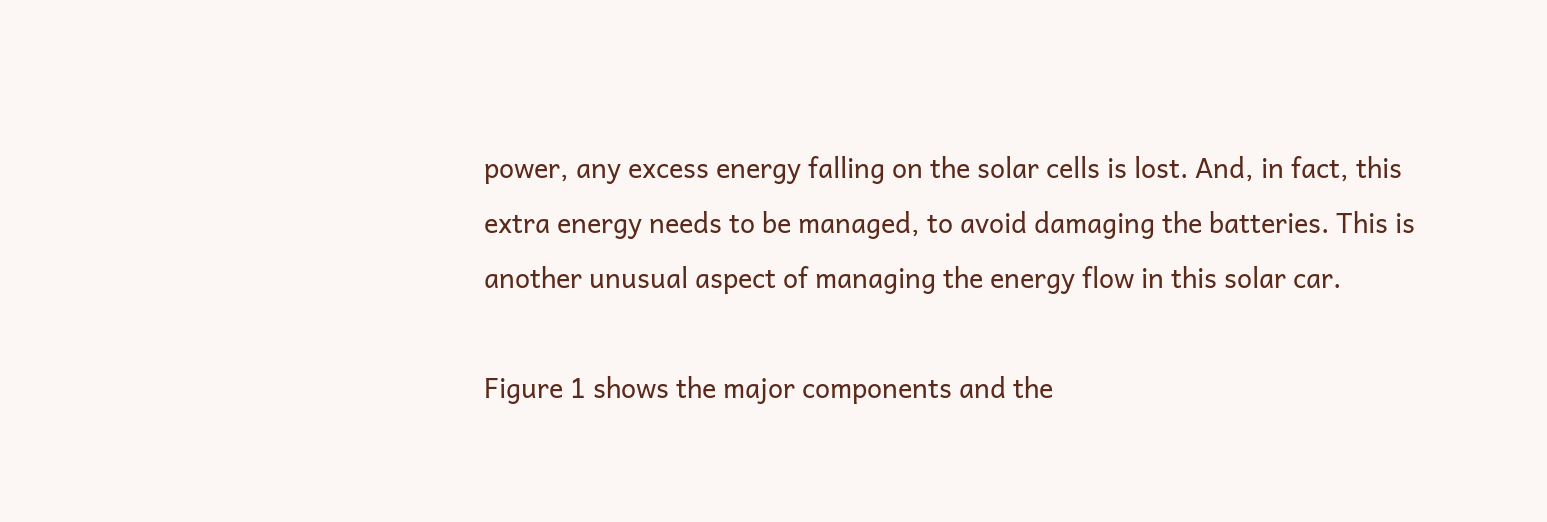power, any excess energy falling on the solar cells is lost. And, in fact, this extra energy needs to be managed, to avoid damaging the batteries. This is another unusual aspect of managing the energy flow in this solar car.

Figure 1 shows the major components and the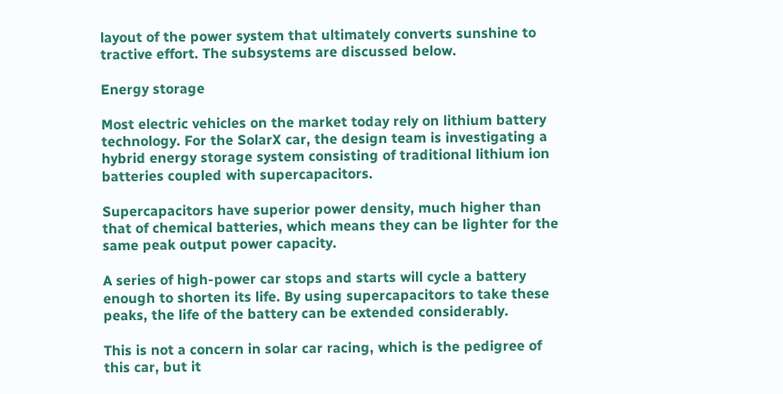layout of the power system that ultimately converts sunshine to tractive effort. The subsystems are discussed below.

Energy storage

Most electric vehicles on the market today rely on lithium battery technology. For the SolarX car, the design team is investigating a hybrid energy storage system consisting of traditional lithium ion batteries coupled with supercapacitors.

Supercapacitors have superior power density, much higher than that of chemical batteries, which means they can be lighter for the same peak output power capacity.

A series of high-power car stops and starts will cycle a battery enough to shorten its life. By using supercapacitors to take these peaks, the life of the battery can be extended considerably.

This is not a concern in solar car racing, which is the pedigree of this car, but it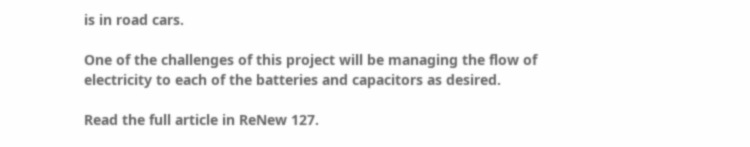is in road cars.

One of the challenges of this project will be managing the flow of electricity to each of the batteries and capacitors as desired.

Read the full article in ReNew 127.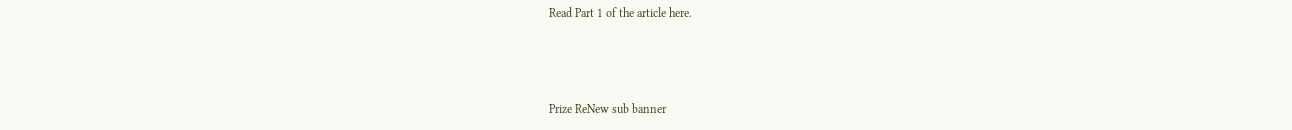Read Part 1 of the article here.



Prize ReNew sub banner